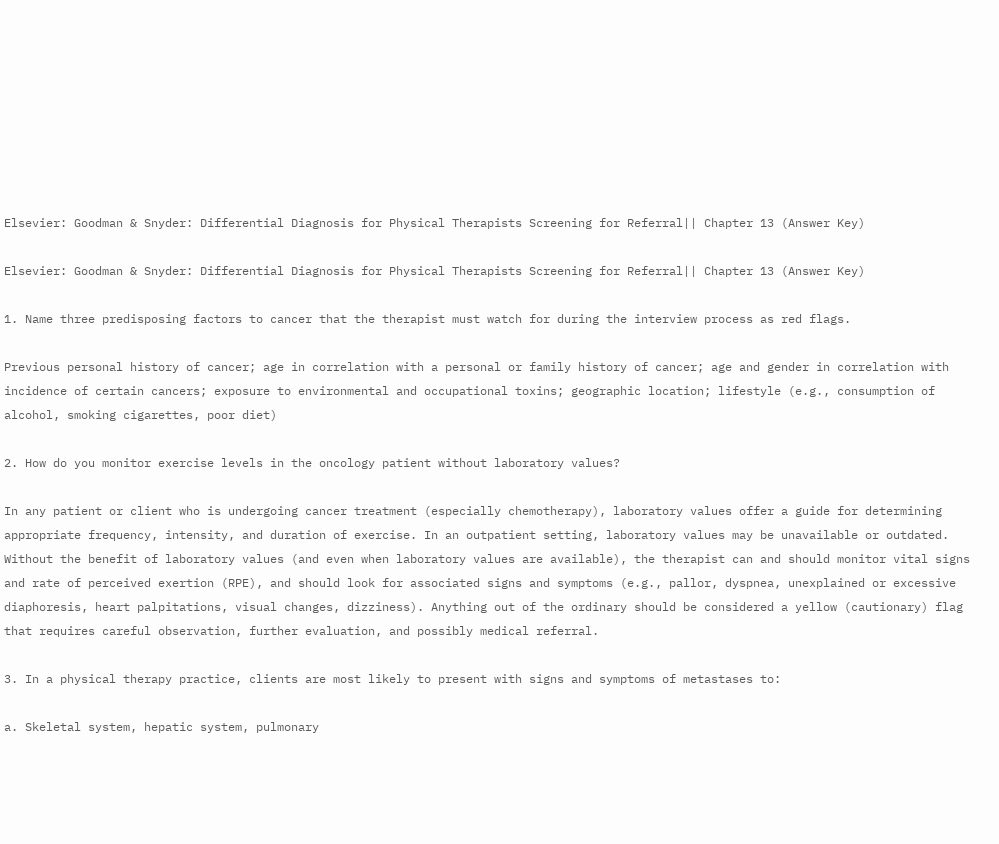Elsevier: Goodman & Snyder: Differential Diagnosis for Physical Therapists Screening for Referral|| Chapter 13 (Answer Key)

Elsevier: Goodman & Snyder: Differential Diagnosis for Physical Therapists Screening for Referral|| Chapter 13 (Answer Key)

1. Name three predisposing factors to cancer that the therapist must watch for during the interview process as red flags.

Previous personal history of cancer; age in correlation with a personal or family history of cancer; age and gender in correlation with incidence of certain cancers; exposure to environmental and occupational toxins; geographic location; lifestyle (e.g., consumption of alcohol, smoking cigarettes, poor diet)

2. How do you monitor exercise levels in the oncology patient without laboratory values?

In any patient or client who is undergoing cancer treatment (especially chemotherapy), laboratory values offer a guide for determining appropriate frequency, intensity, and duration of exercise. In an outpatient setting, laboratory values may be unavailable or outdated. Without the benefit of laboratory values (and even when laboratory values are available), the therapist can and should monitor vital signs and rate of perceived exertion (RPE), and should look for associated signs and symptoms (e.g., pallor, dyspnea, unexplained or excessive diaphoresis, heart palpitations, visual changes, dizziness). Anything out of the ordinary should be considered a yellow (cautionary) flag that requires careful observation, further evaluation, and possibly medical referral.

3. In a physical therapy practice, clients are most likely to present with signs and symptoms of metastases to:

a. Skeletal system, hepatic system, pulmonary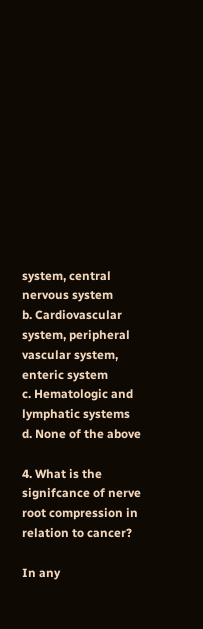system, central nervous system
b. Cardiovascular system, peripheral vascular system, enteric system
c. Hematologic and lymphatic systems
d. None of the above

4. What is the signifcance of nerve root compression in relation to cancer?

In any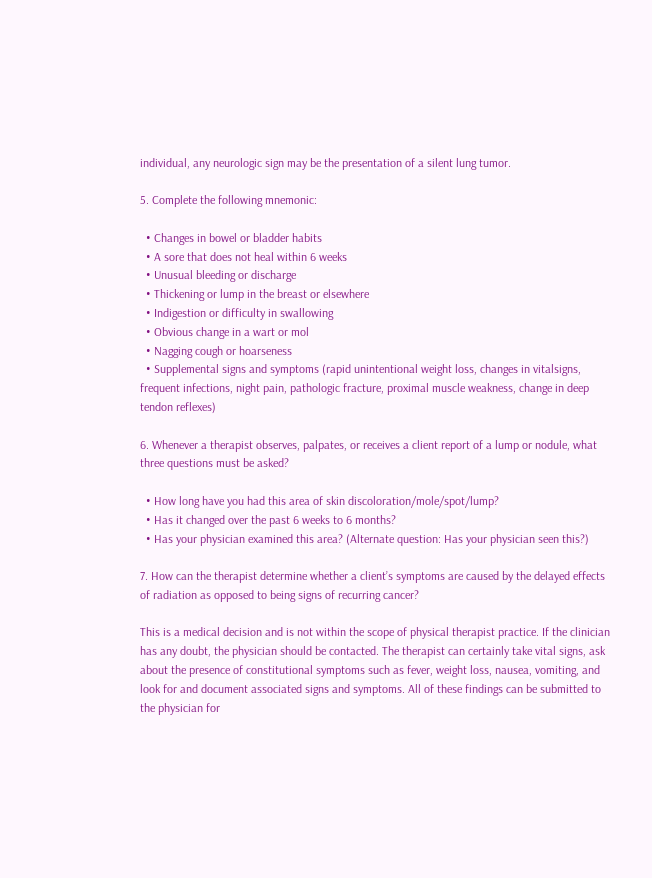individual, any neurologic sign may be the presentation of a silent lung tumor.

5. Complete the following mnemonic:

  • Changes in bowel or bladder habits
  • A sore that does not heal within 6 weeks
  • Unusual bleeding or discharge
  • Thickening or lump in the breast or elsewhere
  • Indigestion or difficulty in swallowing
  • Obvious change in a wart or mol
  • Nagging cough or hoarseness
  • Supplemental signs and symptoms (rapid unintentional weight loss, changes in vitalsigns, frequent infections, night pain, pathologic fracture, proximal muscle weakness, change in deep tendon reflexes)

6. Whenever a therapist observes, palpates, or receives a client report of a lump or nodule, what three questions must be asked?

  • How long have you had this area of skin discoloration/mole/spot/lump?
  • Has it changed over the past 6 weeks to 6 months?
  • Has your physician examined this area? (Alternate question: Has your physician seen this?)

7. How can the therapist determine whether a client’s symptoms are caused by the delayed effects of radiation as opposed to being signs of recurring cancer?

This is a medical decision and is not within the scope of physical therapist practice. If the clinician has any doubt, the physician should be contacted. The therapist can certainly take vital signs, ask about the presence of constitutional symptoms such as fever, weight loss, nausea, vomiting, and look for and document associated signs and symptoms. All of these findings can be submitted to the physician for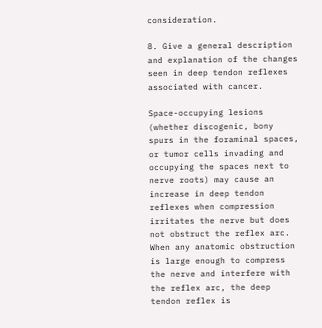consideration.

8. Give a general description and explanation of the changes seen in deep tendon reflexes associated with cancer.

Space-occupying lesions (whether discogenic, bony spurs in the foraminal spaces, or tumor cells invading and occupying the spaces next to nerve roots) may cause an increase in deep tendon reflexes when compression irritates the nerve but does not obstruct the reflex arc. When any anatomic obstruction is large enough to compress the nerve and interfere with the reflex arc, the deep tendon reflex is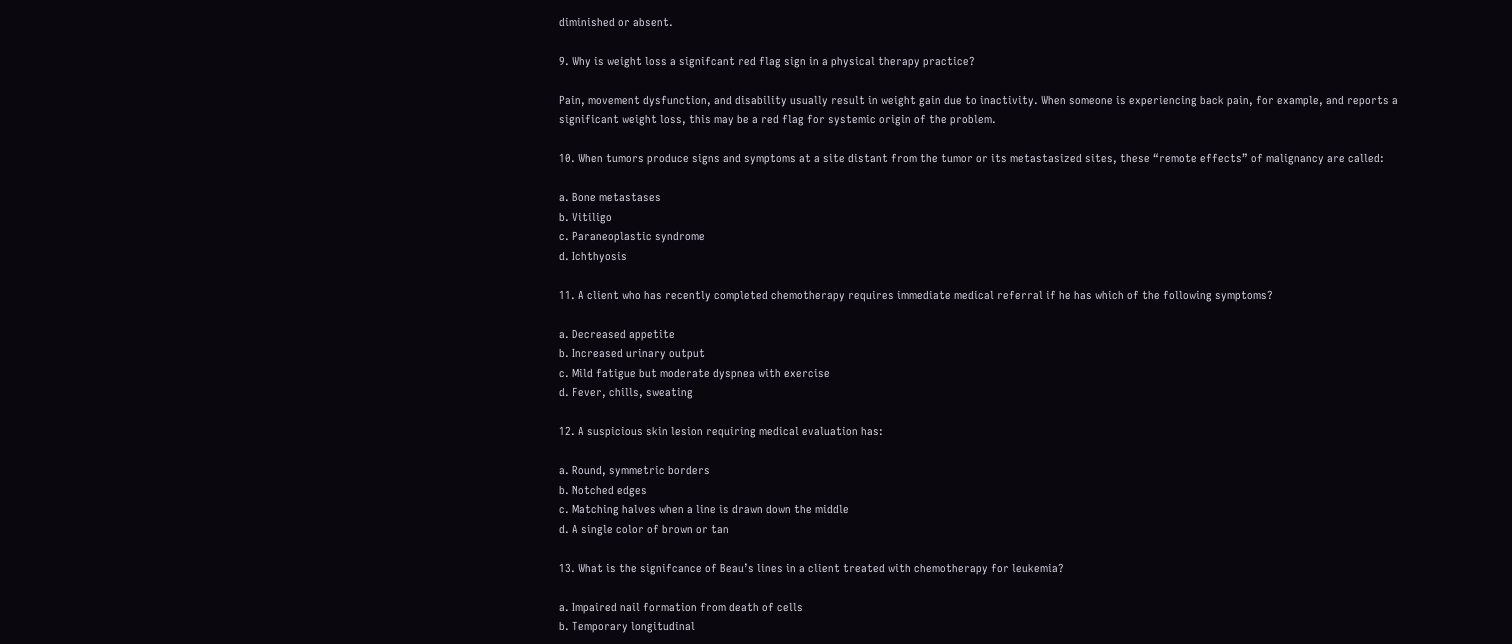diminished or absent.

9. Why is weight loss a signifcant red flag sign in a physical therapy practice?

Pain, movement dysfunction, and disability usually result in weight gain due to inactivity. When someone is experiencing back pain, for example, and reports a significant weight loss, this may be a red flag for systemic origin of the problem.

10. When tumors produce signs and symptoms at a site distant from the tumor or its metastasized sites, these “remote effects” of malignancy are called:

a. Bone metastases
b. Vitiligo
c. Paraneoplastic syndrome
d. Ichthyosis

11. A client who has recently completed chemotherapy requires immediate medical referral if he has which of the following symptoms?

a. Decreased appetite
b. Increased urinary output
c. Mild fatigue but moderate dyspnea with exercise
d. Fever, chills, sweating

12. A suspicious skin lesion requiring medical evaluation has:

a. Round, symmetric borders
b. Notched edges
c. Matching halves when a line is drawn down the middle
d. A single color of brown or tan

13. What is the signifcance of Beau’s lines in a client treated with chemotherapy for leukemia?

a. Impaired nail formation from death of cells
b. Temporary longitudinal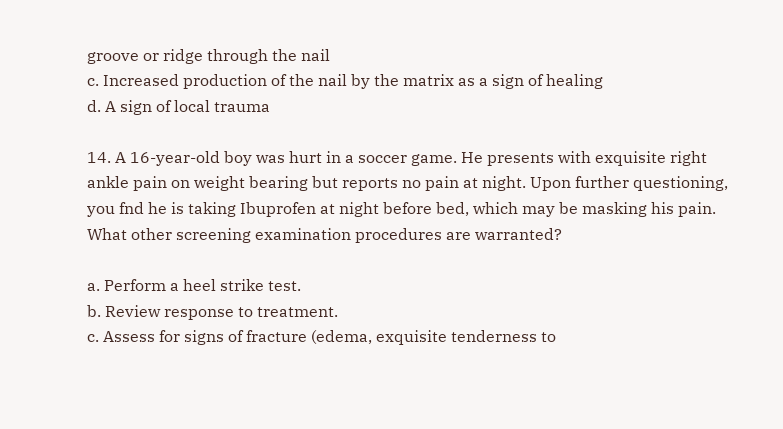groove or ridge through the nail
c. Increased production of the nail by the matrix as a sign of healing
d. A sign of local trauma

14. A 16-year-old boy was hurt in a soccer game. He presents with exquisite right ankle pain on weight bearing but reports no pain at night. Upon further questioning, you fnd he is taking Ibuprofen at night before bed, which may be masking his pain. What other screening examination procedures are warranted?

a. Perform a heel strike test.
b. Review response to treatment.
c. Assess for signs of fracture (edema, exquisite tenderness to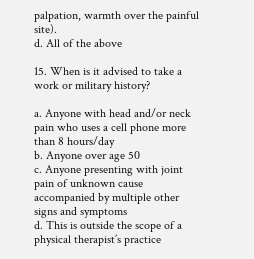palpation, warmth over the painful site).
d. All of the above

15. When is it advised to take a work or military history?

a. Anyone with head and/or neck pain who uses a cell phone more than 8 hours/day
b. Anyone over age 50
c. Anyone presenting with joint pain of unknown cause accompanied by multiple other signs and symptoms
d. This is outside the scope of a physical therapist’s practice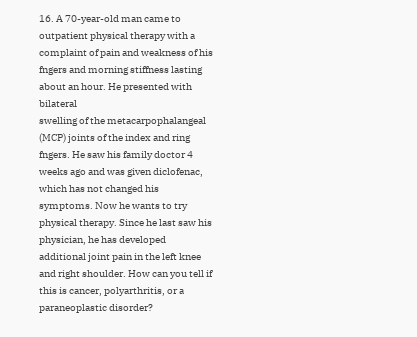16. A 70-year-old man came to outpatient physical therapy with a complaint of pain and weakness of his fngers and morning stiffness lasting about an hour. He presented with bilateral
swelling of the metacarpophalangeal (MCP) joints of the index and ring fngers. He saw his family doctor 4 weeks ago and was given diclofenac, which has not changed his symptoms. Now he wants to try physical therapy. Since he last saw his physician, he has developed additional joint pain in the left knee and right shoulder. How can you tell if this is cancer, polyarthritis, or a
paraneoplastic disorder?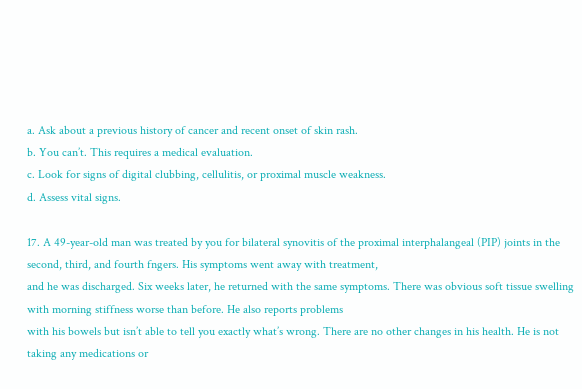a. Ask about a previous history of cancer and recent onset of skin rash.
b. You can’t. This requires a medical evaluation.
c. Look for signs of digital clubbing, cellulitis, or proximal muscle weakness.
d. Assess vital signs.

17. A 49-year-old man was treated by you for bilateral synovitis of the proximal interphalangeal (PIP) joints in the second, third, and fourth fngers. His symptoms went away with treatment,
and he was discharged. Six weeks later, he returned with the same symptoms. There was obvious soft tissue swelling with morning stiffness worse than before. He also reports problems
with his bowels but isn’t able to tell you exactly what’s wrong. There are no other changes in his health. He is not taking any medications or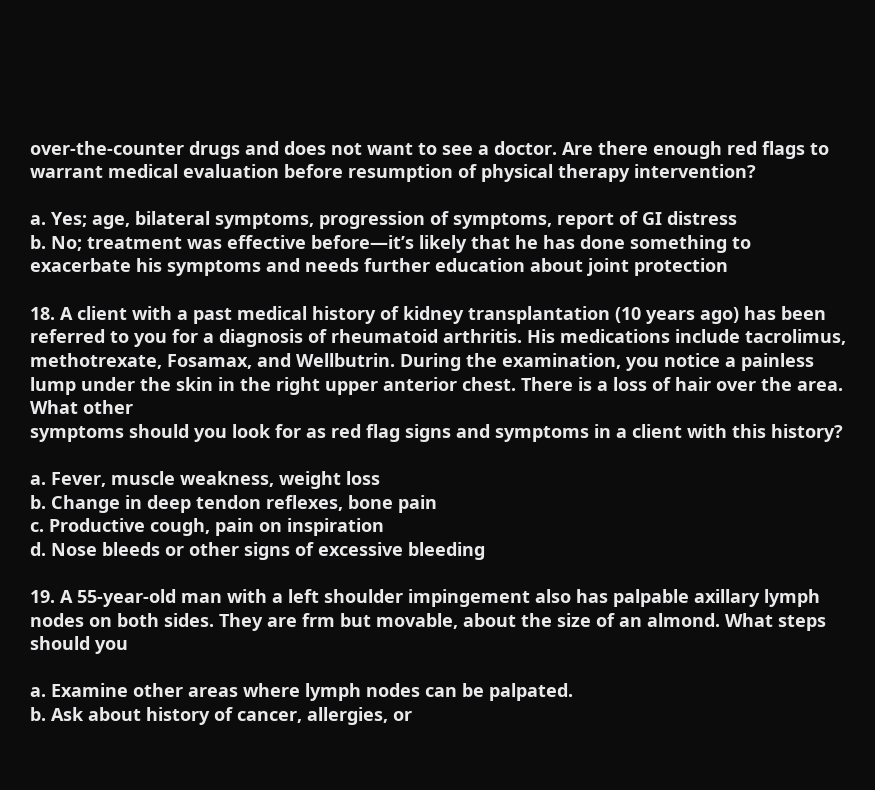over-the-counter drugs and does not want to see a doctor. Are there enough red flags to warrant medical evaluation before resumption of physical therapy intervention?

a. Yes; age, bilateral symptoms, progression of symptoms, report of GI distress
b. No; treatment was effective before—it’s likely that he has done something to exacerbate his symptoms and needs further education about joint protection

18. A client with a past medical history of kidney transplantation (10 years ago) has been referred to you for a diagnosis of rheumatoid arthritis. His medications include tacrolimus, methotrexate, Fosamax, and Wellbutrin. During the examination, you notice a painless lump under the skin in the right upper anterior chest. There is a loss of hair over the area. What other
symptoms should you look for as red flag signs and symptoms in a client with this history?

a. Fever, muscle weakness, weight loss
b. Change in deep tendon reflexes, bone pain
c. Productive cough, pain on inspiration
d. Nose bleeds or other signs of excessive bleeding

19. A 55-year-old man with a left shoulder impingement also has palpable axillary lymph nodes on both sides. They are frm but movable, about the size of an almond. What steps should you

a. Examine other areas where lymph nodes can be palpated.
b. Ask about history of cancer, allergies, or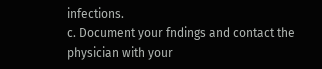infections.
c. Document your fndings and contact the physician with your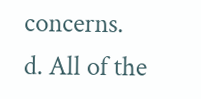concerns.
d. All of the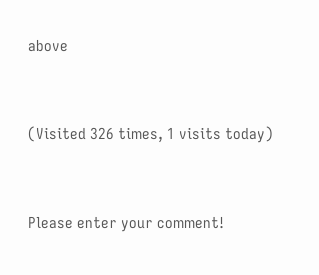above


(Visited 326 times, 1 visits today)


Please enter your comment!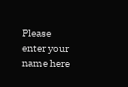Please enter your name here